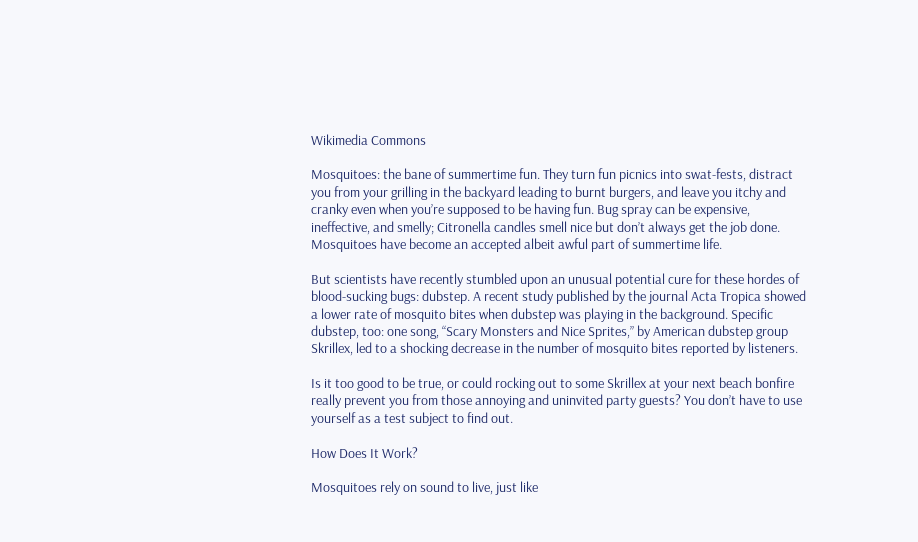Wikimedia Commons

Mosquitoes: the bane of summertime fun. They turn fun picnics into swat-fests, distract you from your grilling in the backyard leading to burnt burgers, and leave you itchy and cranky even when you’re supposed to be having fun. Bug spray can be expensive, ineffective, and smelly; Citronella candles smell nice but don’t always get the job done. Mosquitoes have become an accepted albeit awful part of summertime life.

But scientists have recently stumbled upon an unusual potential cure for these hordes of blood-sucking bugs: dubstep. A recent study published by the journal Acta Tropica showed a lower rate of mosquito bites when dubstep was playing in the background. Specific dubstep, too: one song, “Scary Monsters and Nice Sprites,” by American dubstep group Skrillex, led to a shocking decrease in the number of mosquito bites reported by listeners.

Is it too good to be true, or could rocking out to some Skrillex at your next beach bonfire really prevent you from those annoying and uninvited party guests? You don’t have to use yourself as a test subject to find out.

How Does It Work?

Mosquitoes rely on sound to live, just like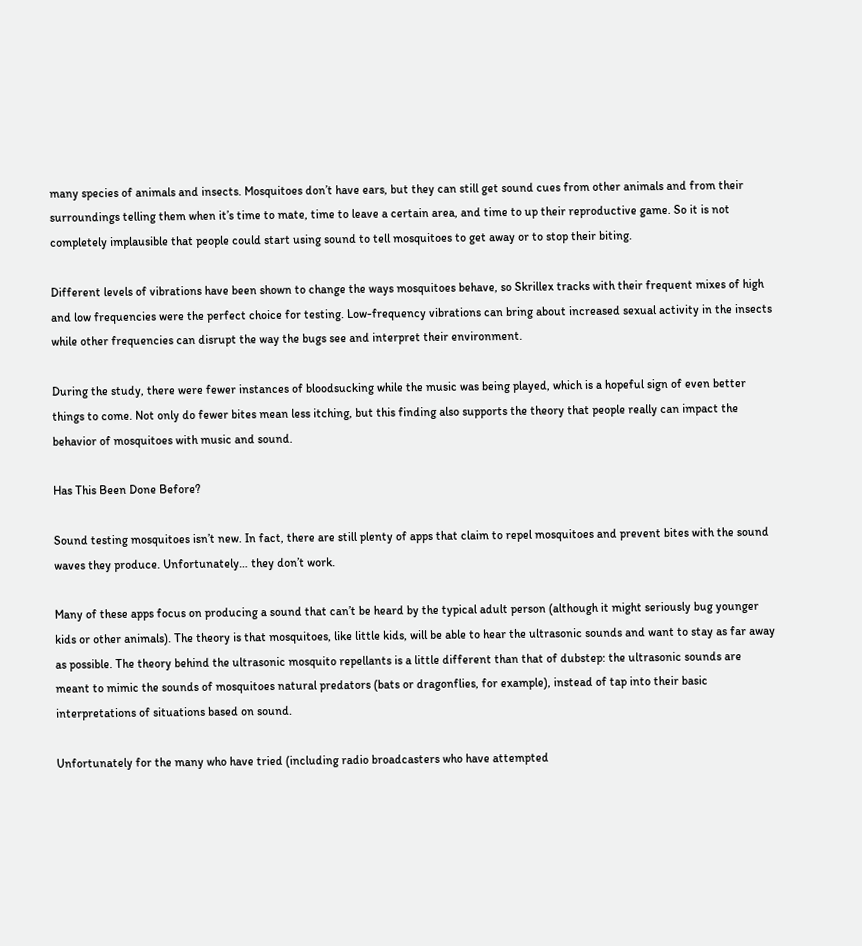many species of animals and insects. Mosquitoes don’t have ears, but they can still get sound cues from other animals and from their surroundings telling them when it’s time to mate, time to leave a certain area, and time to up their reproductive game. So it is not completely implausible that people could start using sound to tell mosquitoes to get away or to stop their biting.

Different levels of vibrations have been shown to change the ways mosquitoes behave, so Skrillex tracks with their frequent mixes of high and low frequencies were the perfect choice for testing. Low-frequency vibrations can bring about increased sexual activity in the insects while other frequencies can disrupt the way the bugs see and interpret their environment.

During the study, there were fewer instances of bloodsucking while the music was being played, which is a hopeful sign of even better things to come. Not only do fewer bites mean less itching, but this finding also supports the theory that people really can impact the behavior of mosquitoes with music and sound.

Has This Been Done Before?

Sound testing mosquitoes isn’t new. In fact, there are still plenty of apps that claim to repel mosquitoes and prevent bites with the sound waves they produce. Unfortunately… they don’t work.

Many of these apps focus on producing a sound that can’t be heard by the typical adult person (although it might seriously bug younger kids or other animals). The theory is that mosquitoes, like little kids, will be able to hear the ultrasonic sounds and want to stay as far away as possible. The theory behind the ultrasonic mosquito repellants is a little different than that of dubstep: the ultrasonic sounds are meant to mimic the sounds of mosquitoes natural predators (bats or dragonflies, for example), instead of tap into their basic interpretations of situations based on sound.

Unfortunately for the many who have tried (including radio broadcasters who have attempted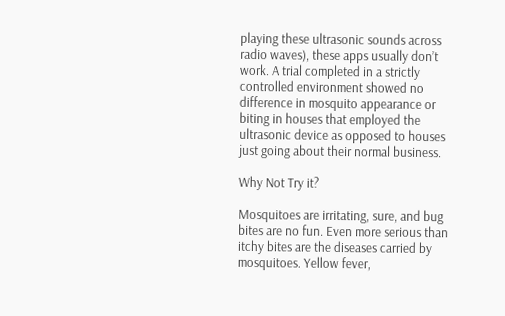playing these ultrasonic sounds across radio waves), these apps usually don’t work. A trial completed in a strictly controlled environment showed no difference in mosquito appearance or biting in houses that employed the ultrasonic device as opposed to houses just going about their normal business.

Why Not Try it?

Mosquitoes are irritating, sure, and bug bites are no fun. Even more serious than itchy bites are the diseases carried by mosquitoes. Yellow fever,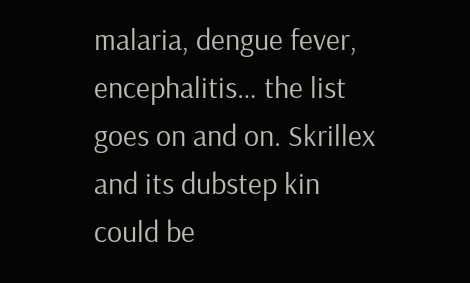malaria, dengue fever, encephalitis… the list goes on and on. Skrillex and its dubstep kin could be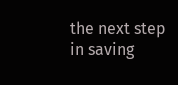the next step in saving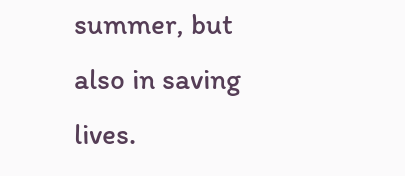summer, but also in saving lives.